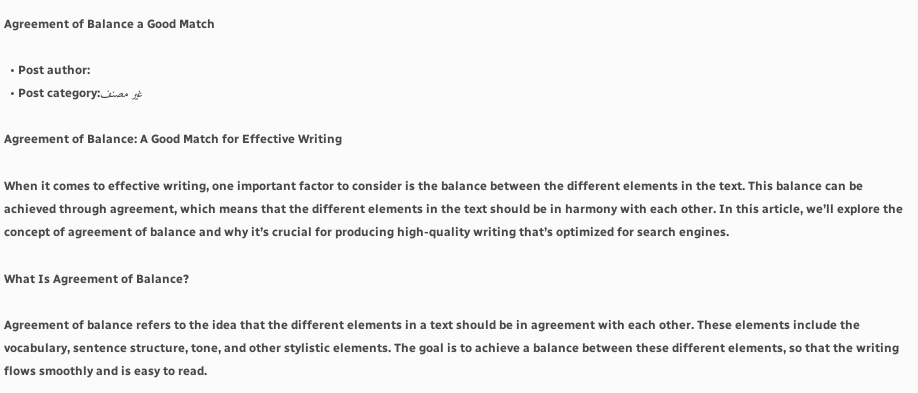Agreement of Balance a Good Match

  • Post author:
  • Post category:غير مصنف

Agreement of Balance: A Good Match for Effective Writing

When it comes to effective writing, one important factor to consider is the balance between the different elements in the text. This balance can be achieved through agreement, which means that the different elements in the text should be in harmony with each other. In this article, we’ll explore the concept of agreement of balance and why it’s crucial for producing high-quality writing that’s optimized for search engines.

What Is Agreement of Balance?

Agreement of balance refers to the idea that the different elements in a text should be in agreement with each other. These elements include the vocabulary, sentence structure, tone, and other stylistic elements. The goal is to achieve a balance between these different elements, so that the writing flows smoothly and is easy to read.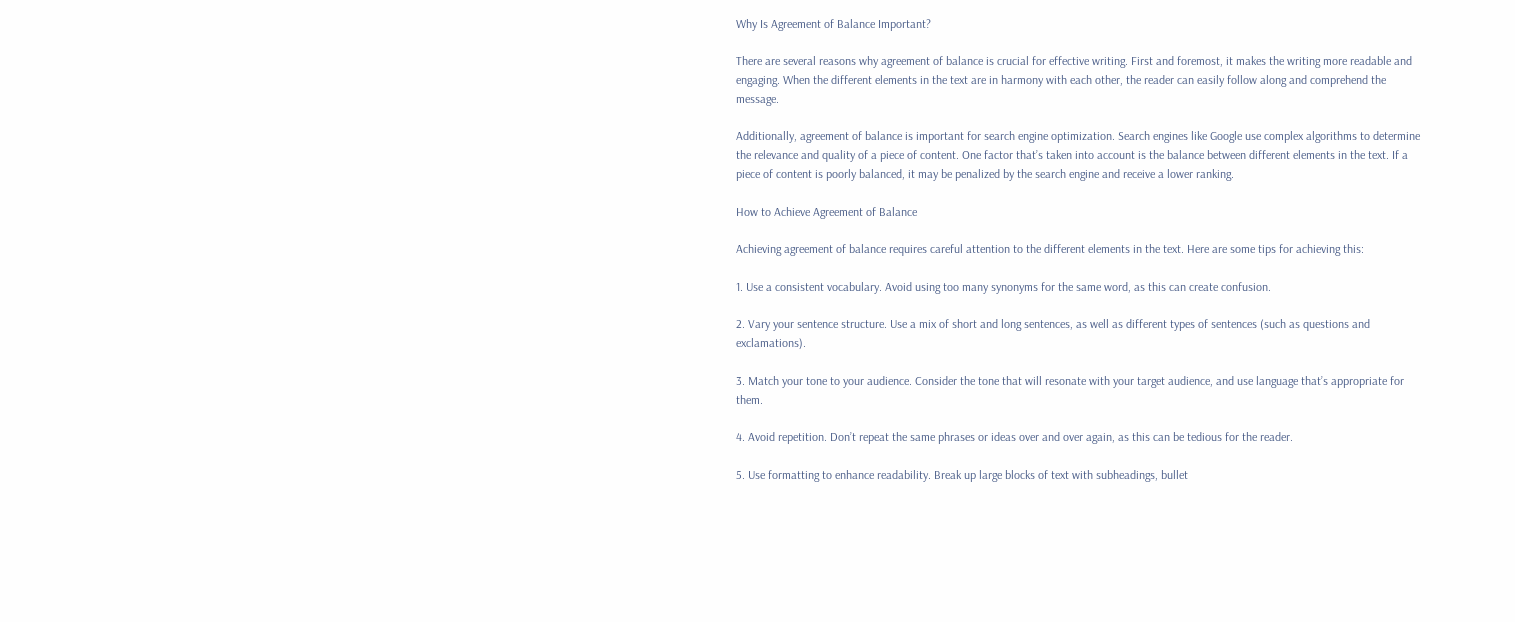Why Is Agreement of Balance Important?

There are several reasons why agreement of balance is crucial for effective writing. First and foremost, it makes the writing more readable and engaging. When the different elements in the text are in harmony with each other, the reader can easily follow along and comprehend the message.

Additionally, agreement of balance is important for search engine optimization. Search engines like Google use complex algorithms to determine the relevance and quality of a piece of content. One factor that’s taken into account is the balance between different elements in the text. If a piece of content is poorly balanced, it may be penalized by the search engine and receive a lower ranking.

How to Achieve Agreement of Balance

Achieving agreement of balance requires careful attention to the different elements in the text. Here are some tips for achieving this:

1. Use a consistent vocabulary. Avoid using too many synonyms for the same word, as this can create confusion.

2. Vary your sentence structure. Use a mix of short and long sentences, as well as different types of sentences (such as questions and exclamations).

3. Match your tone to your audience. Consider the tone that will resonate with your target audience, and use language that’s appropriate for them.

4. Avoid repetition. Don’t repeat the same phrases or ideas over and over again, as this can be tedious for the reader.

5. Use formatting to enhance readability. Break up large blocks of text with subheadings, bullet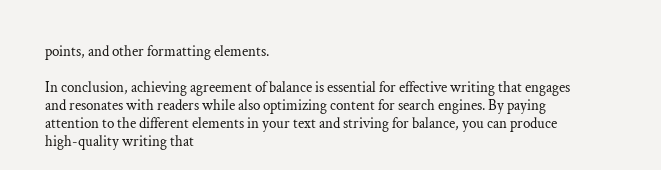points, and other formatting elements.

In conclusion, achieving agreement of balance is essential for effective writing that engages and resonates with readers while also optimizing content for search engines. By paying attention to the different elements in your text and striving for balance, you can produce high-quality writing that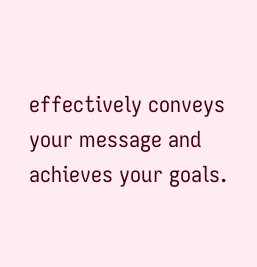effectively conveys your message and achieves your goals.